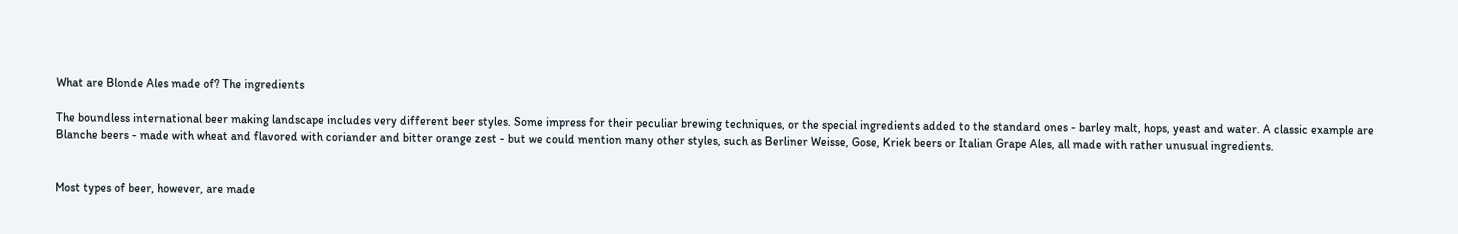What are Blonde Ales made of? The ingredients

The boundless international beer making landscape includes very different beer styles. Some impress for their peculiar brewing techniques, or the special ingredients added to the standard ones - barley malt, hops, yeast and water. A classic example are Blanche beers - made with wheat and flavored with coriander and bitter orange zest - but we could mention many other styles, such as Berliner Weisse, Gose, Kriek beers or Italian Grape Ales, all made with rather unusual ingredients.


Most types of beer, however, are made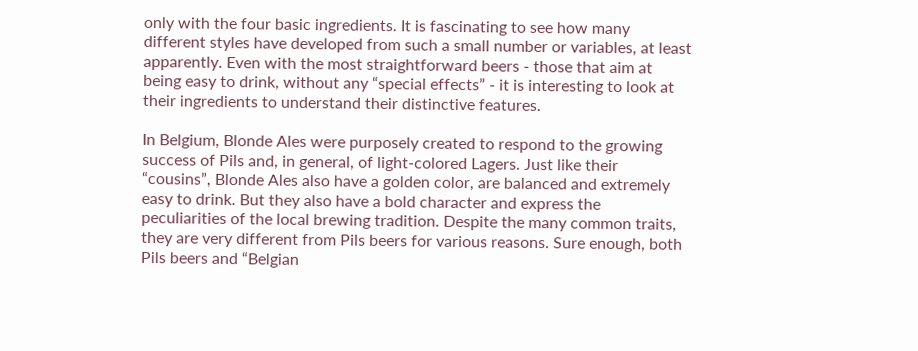only with the four basic ingredients. It is fascinating to see how many different styles have developed from such a small number or variables, at least apparently. Even with the most straightforward beers - those that aim at being easy to drink, without any “special effects” - it is interesting to look at their ingredients to understand their distinctive features.

In Belgium, Blonde Ales were purposely created to respond to the growing success of Pils and, in general, of light-colored Lagers. Just like their “cousins”, Blonde Ales also have a golden color, are balanced and extremely easy to drink. But they also have a bold character and express the
peculiarities of the local brewing tradition. Despite the many common traits, they are very different from Pils beers for various reasons. Sure enough, both Pils beers and “Belgian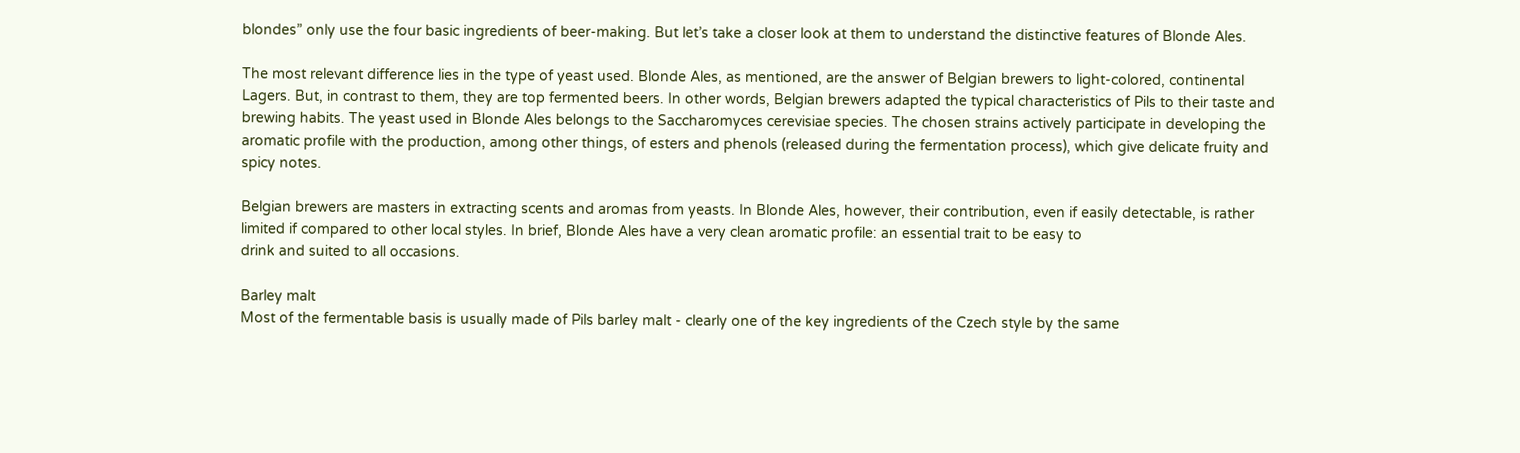blondes” only use the four basic ingredients of beer-making. But let’s take a closer look at them to understand the distinctive features of Blonde Ales.

The most relevant difference lies in the type of yeast used. Blonde Ales, as mentioned, are the answer of Belgian brewers to light-colored, continental Lagers. But, in contrast to them, they are top fermented beers. In other words, Belgian brewers adapted the typical characteristics of Pils to their taste and brewing habits. The yeast used in Blonde Ales belongs to the Saccharomyces cerevisiae species. The chosen strains actively participate in developing the aromatic profile with the production, among other things, of esters and phenols (released during the fermentation process), which give delicate fruity and spicy notes.

Belgian brewers are masters in extracting scents and aromas from yeasts. In Blonde Ales, however, their contribution, even if easily detectable, is rather limited if compared to other local styles. In brief, Blonde Ales have a very clean aromatic profile: an essential trait to be easy to
drink and suited to all occasions.

Barley malt
Most of the fermentable basis is usually made of Pils barley malt - clearly one of the key ingredients of the Czech style by the same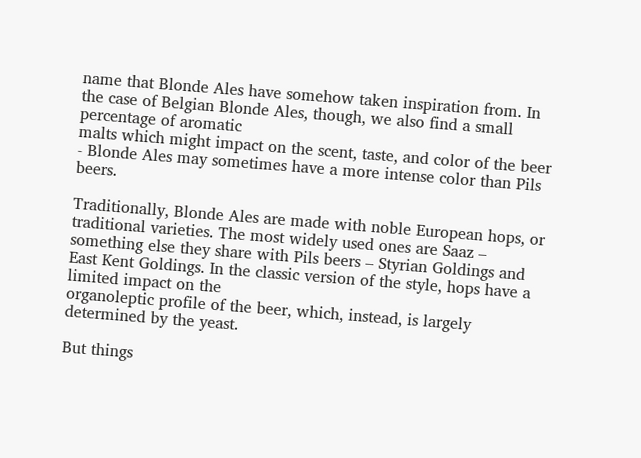name that Blonde Ales have somehow taken inspiration from. In the case of Belgian Blonde Ales, though, we also find a small percentage of aromatic
malts which might impact on the scent, taste, and color of the beer - Blonde Ales may sometimes have a more intense color than Pils beers.

Traditionally, Blonde Ales are made with noble European hops, or traditional varieties. The most widely used ones are Saaz – something else they share with Pils beers – Styrian Goldings and East Kent Goldings. In the classic version of the style, hops have a limited impact on the
organoleptic profile of the beer, which, instead, is largely determined by the yeast.

But things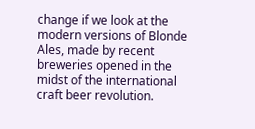change if we look at the modern versions of Blonde Ales, made by recent breweries opened in the midst of the international craft beer revolution.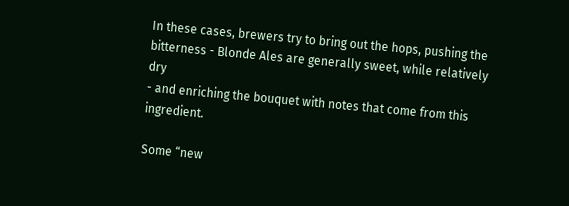In these cases, brewers try to bring out the hops, pushing the bitterness - Blonde Ales are generally sweet, while relatively dry
- and enriching the bouquet with notes that come from this ingredient.

Some “new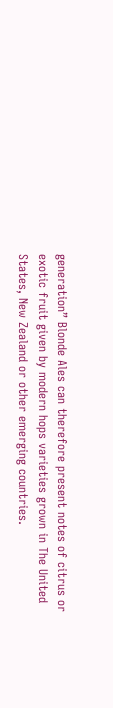generation” Blonde Ales can therefore present notes of citrus or exotic fruit given by modern hops varieties grown in The United States, New Zealand or other emerging countries.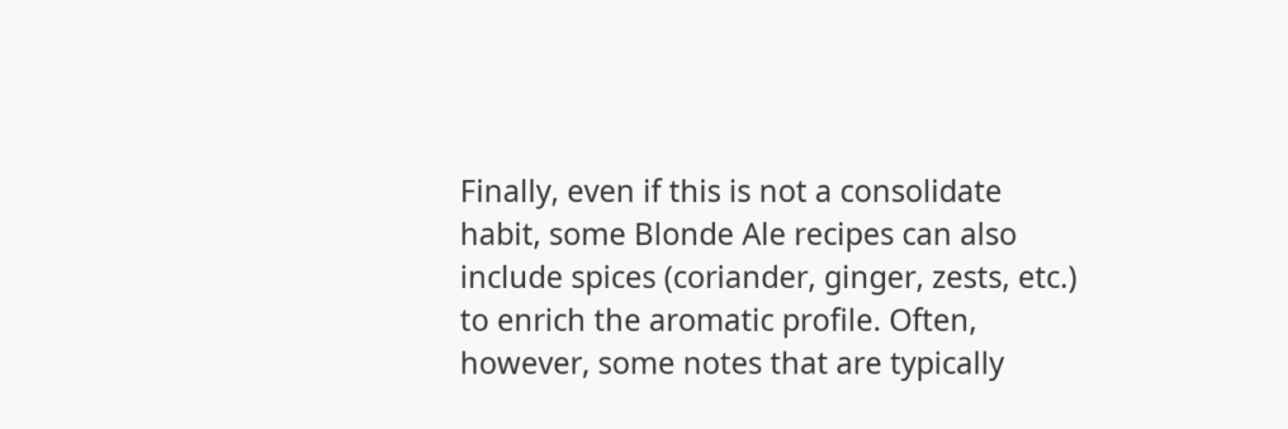Finally, even if this is not a consolidate habit, some Blonde Ale recipes can also include spices (coriander, ginger, zests, etc.) to enrich the aromatic profile. Often, however, some notes that are typically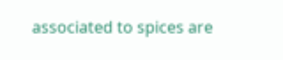associated to spices are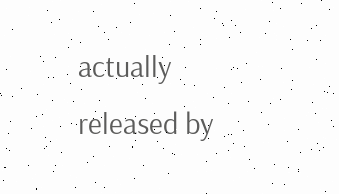actually released by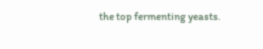the top fermenting yeasts.